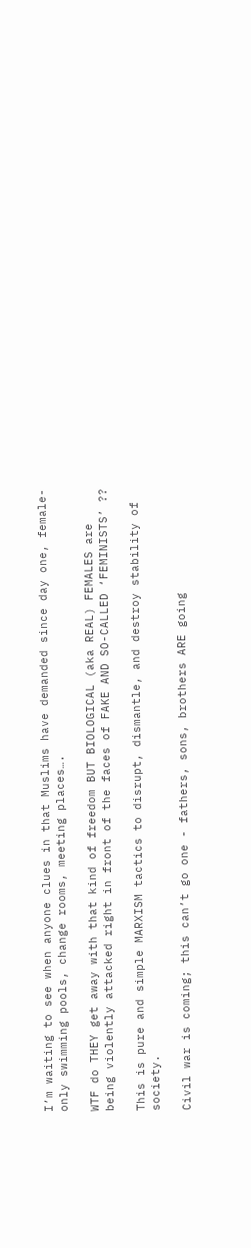I’m waiting to see when anyone clues in that Muslims have demanded since day one, female-only swimming pools, change rooms, meeting places….

WTF do THEY get away with that kind of freedom BUT BIOLOGICAL (aka REAL) FEMALES are being violently attacked right in front of the faces of FAKE AND SO-CALLED ‘FEMINISTS’ ??

This is pure and simple MARXISM tactics to disrupt, dismantle, and destroy stability of society.

Civil war is coming; this can’t go one - fathers, sons, brothers ARE going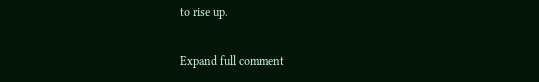to rise up.

Expand full comment